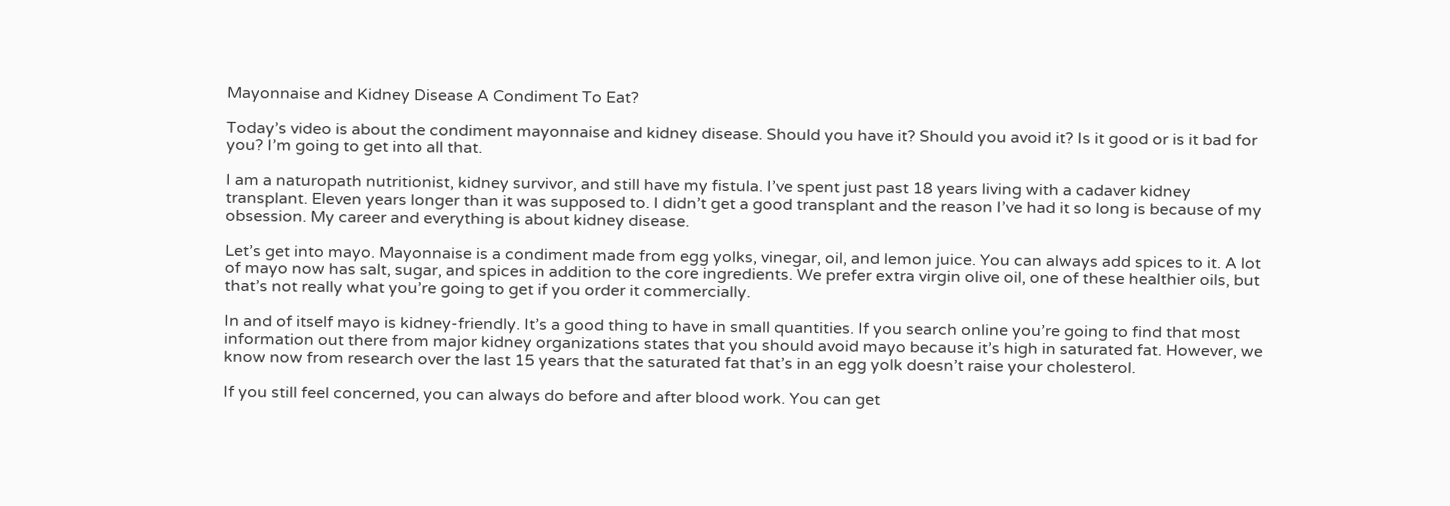Mayonnaise and Kidney Disease A Condiment To Eat?

Today’s video is about the condiment mayonnaise and kidney disease. Should you have it? Should you avoid it? Is it good or is it bad for you? I’m going to get into all that.

I am a naturopath nutritionist, kidney survivor, and still have my fistula. I’ve spent just past 18 years living with a cadaver kidney transplant. Eleven years longer than it was supposed to. I didn’t get a good transplant and the reason I’ve had it so long is because of my obsession. My career and everything is about kidney disease.

Let’s get into mayo. Mayonnaise is a condiment made from egg yolks, vinegar, oil, and lemon juice. You can always add spices to it. A lot of mayo now has salt, sugar, and spices in addition to the core ingredients. We prefer extra virgin olive oil, one of these healthier oils, but that’s not really what you’re going to get if you order it commercially.

In and of itself mayo is kidney-friendly. It’s a good thing to have in small quantities. If you search online you’re going to find that most information out there from major kidney organizations states that you should avoid mayo because it’s high in saturated fat. However, we know now from research over the last 15 years that the saturated fat that’s in an egg yolk doesn’t raise your cholesterol.

If you still feel concerned, you can always do before and after blood work. You can get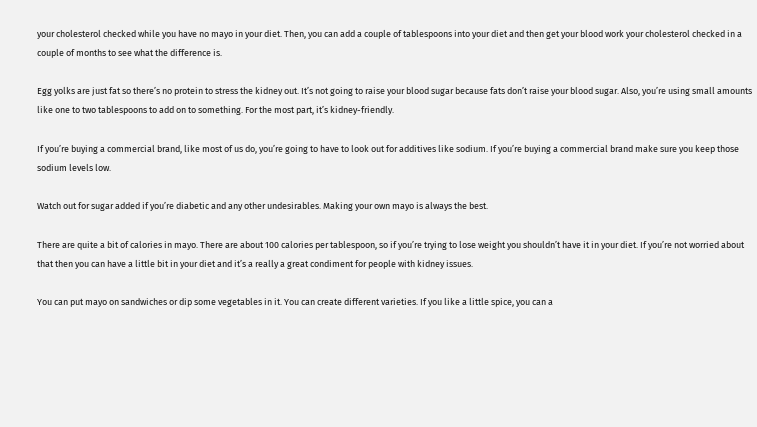your cholesterol checked while you have no mayo in your diet. Then, you can add a couple of tablespoons into your diet and then get your blood work your cholesterol checked in a couple of months to see what the difference is.

Egg yolks are just fat so there’s no protein to stress the kidney out. It’s not going to raise your blood sugar because fats don’t raise your blood sugar. Also, you’re using small amounts like one to two tablespoons to add on to something. For the most part, it’s kidney-friendly.

If you’re buying a commercial brand, like most of us do, you’re going to have to look out for additives like sodium. If you’re buying a commercial brand make sure you keep those sodium levels low.

Watch out for sugar added if you’re diabetic and any other undesirables. Making your own mayo is always the best.

There are quite a bit of calories in mayo. There are about 100 calories per tablespoon, so if you’re trying to lose weight you shouldn’t have it in your diet. If you’re not worried about that then you can have a little bit in your diet and it’s a really a great condiment for people with kidney issues.

You can put mayo on sandwiches or dip some vegetables in it. You can create different varieties. If you like a little spice, you can a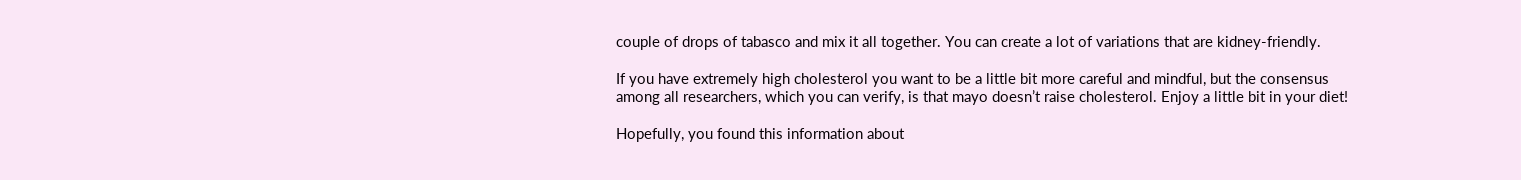couple of drops of tabasco and mix it all together. You can create a lot of variations that are kidney-friendly.

If you have extremely high cholesterol you want to be a little bit more careful and mindful, but the consensus among all researchers, which you can verify, is that mayo doesn’t raise cholesterol. Enjoy a little bit in your diet!

Hopefully, you found this information about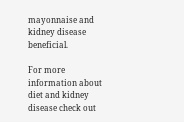mayonnaise and kidney disease beneficial.

For more information about diet and kidney disease check out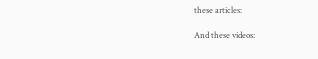these articles:

And these videos: